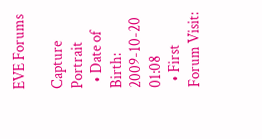EVE Forums

Capture Portrait
  • Date of Birth: 2009-10-20 01:08
  • First Forum Visit: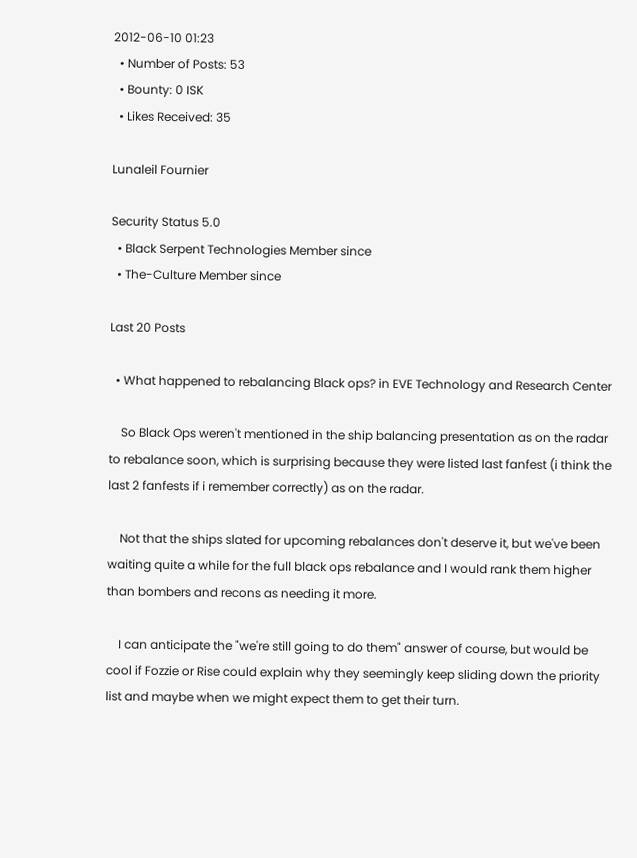2012-06-10 01:23
  • Number of Posts: 53
  • Bounty: 0 ISK
  • Likes Received: 35

Lunaleil Fournier

Security Status 5.0
  • Black Serpent Technologies Member since
  • The-Culture Member since

Last 20 Posts

  • What happened to rebalancing Black ops? in EVE Technology and Research Center

    So Black Ops weren't mentioned in the ship balancing presentation as on the radar to rebalance soon, which is surprising because they were listed last fanfest (i think the last 2 fanfests if i remember correctly) as on the radar.

    Not that the ships slated for upcoming rebalances don't deserve it, but we've been waiting quite a while for the full black ops rebalance and I would rank them higher than bombers and recons as needing it more.

    I can anticipate the "we're still going to do them" answer of course, but would be cool if Fozzie or Rise could explain why they seemingly keep sliding down the priority list and maybe when we might expect them to get their turn.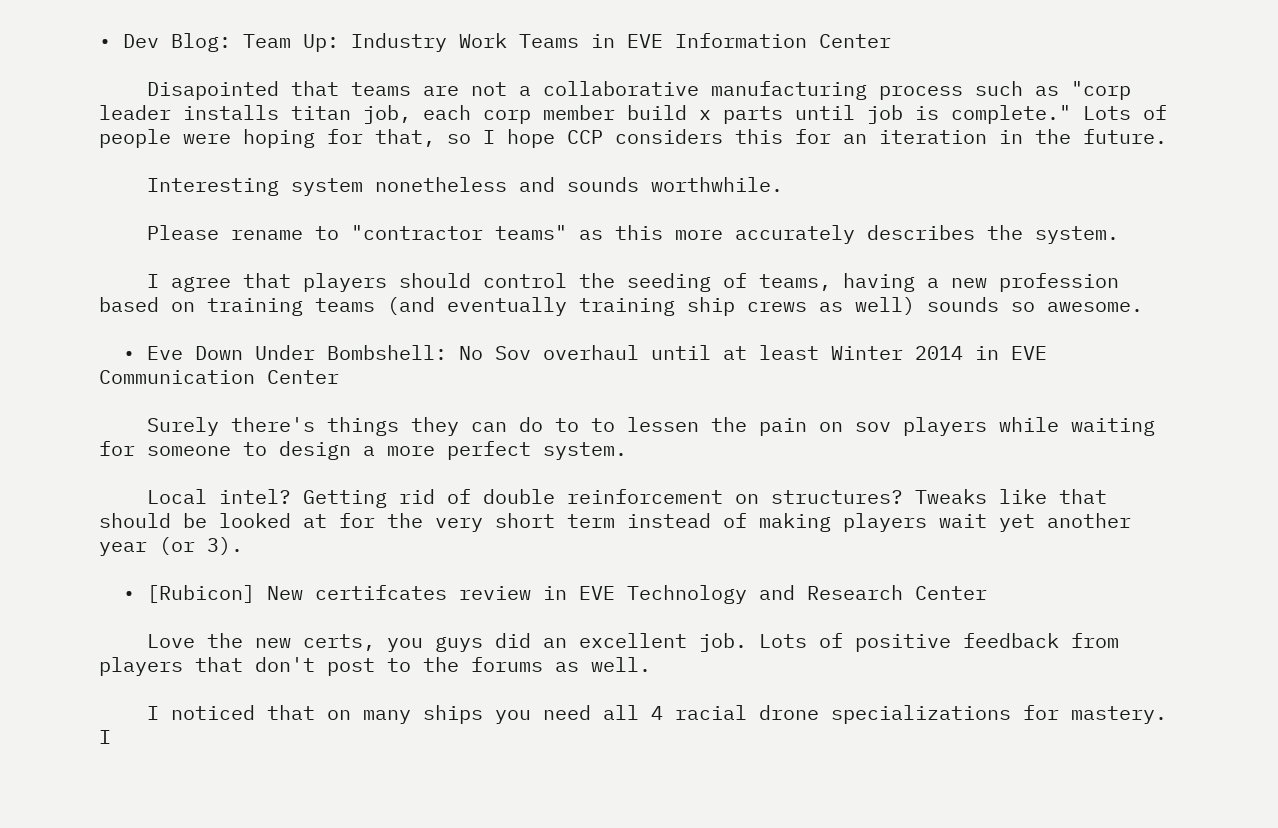• Dev Blog: Team Up: Industry Work Teams in EVE Information Center

    Disapointed that teams are not a collaborative manufacturing process such as "corp leader installs titan job, each corp member build x parts until job is complete." Lots of people were hoping for that, so I hope CCP considers this for an iteration in the future.

    Interesting system nonetheless and sounds worthwhile.

    Please rename to "contractor teams" as this more accurately describes the system.

    I agree that players should control the seeding of teams, having a new profession based on training teams (and eventually training ship crews as well) sounds so awesome.

  • Eve Down Under Bombshell: No Sov overhaul until at least Winter 2014 in EVE Communication Center

    Surely there's things they can do to to lessen the pain on sov players while waiting for someone to design a more perfect system.

    Local intel? Getting rid of double reinforcement on structures? Tweaks like that should be looked at for the very short term instead of making players wait yet another year (or 3).

  • [Rubicon] New certifcates review in EVE Technology and Research Center

    Love the new certs, you guys did an excellent job. Lots of positive feedback from players that don't post to the forums as well.

    I noticed that on many ships you need all 4 racial drone specializations for mastery. I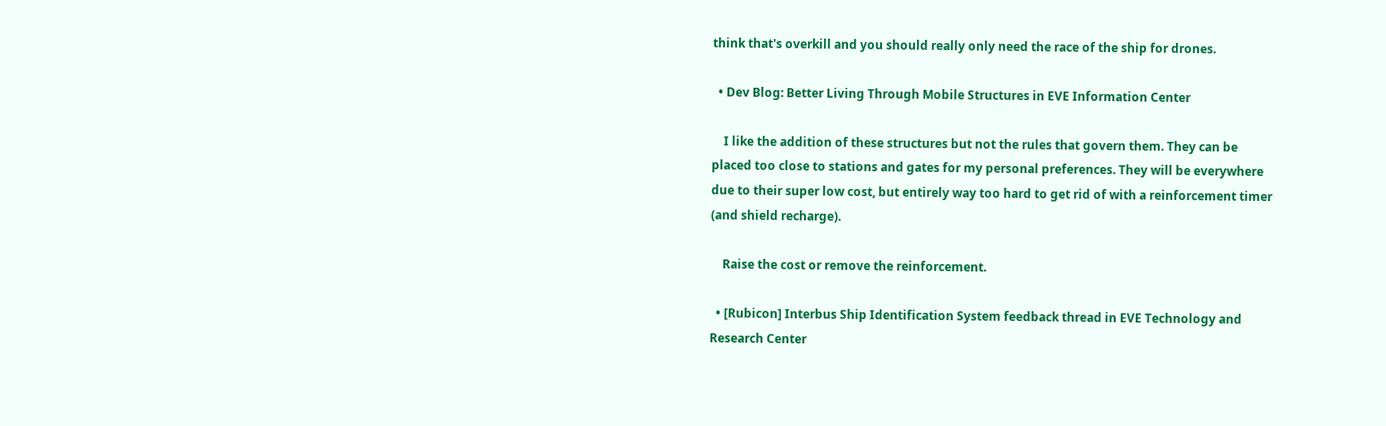think that's overkill and you should really only need the race of the ship for drones.

  • Dev Blog: Better Living Through Mobile Structures in EVE Information Center

    I like the addition of these structures but not the rules that govern them. They can be placed too close to stations and gates for my personal preferences. They will be everywhere due to their super low cost, but entirely way too hard to get rid of with a reinforcement timer (and shield recharge).

    Raise the cost or remove the reinforcement.

  • [Rubicon] Interbus Ship Identification System feedback thread in EVE Technology and Research Center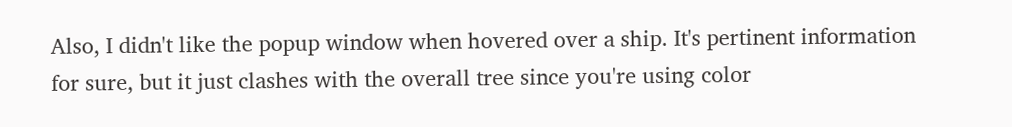Also, I didn't like the popup window when hovered over a ship. It's pertinent information for sure, but it just clashes with the overall tree since you're using color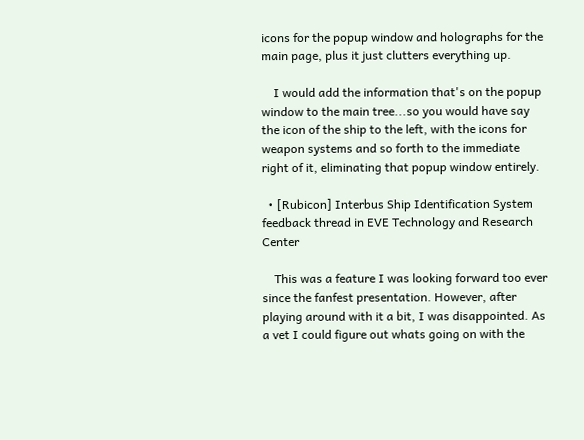icons for the popup window and holographs for the main page, plus it just clutters everything up.

    I would add the information that's on the popup window to the main tree...so you would have say the icon of the ship to the left, with the icons for weapon systems and so forth to the immediate right of it, eliminating that popup window entirely.

  • [Rubicon] Interbus Ship Identification System feedback thread in EVE Technology and Research Center

    This was a feature I was looking forward too ever since the fanfest presentation. However, after playing around with it a bit, I was disappointed. As a vet I could figure out whats going on with the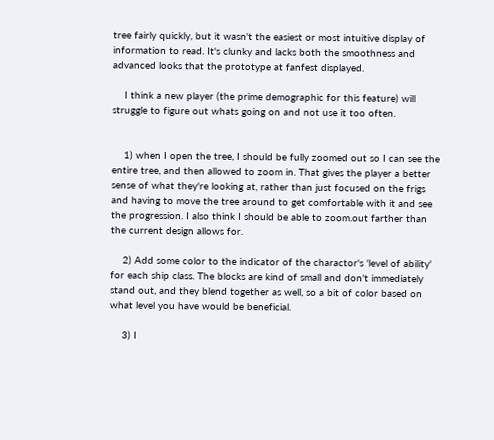tree fairly quickly, but it wasn't the easiest or most intuitive display of information to read. It's clunky and lacks both the smoothness and advanced looks that the prototype at fanfest displayed.

    I think a new player (the prime demographic for this feature) will struggle to figure out whats going on and not use it too often.


    1) when I open the tree, I should be fully zoomed out so I can see the entire tree, and then allowed to zoom in. That gives the player a better sense of what they're looking at, rather than just focused on the frigs and having to move the tree around to get comfortable with it and see the progression. I also think I should be able to zoom.out farther than the current design allows for.

    2) Add some color to the indicator of the charactor's 'level of ability' for each ship class. The blocks are kind of small and don't immediately stand out, and they blend together as well, so a bit of color based on what level you have would be beneficial.

    3) I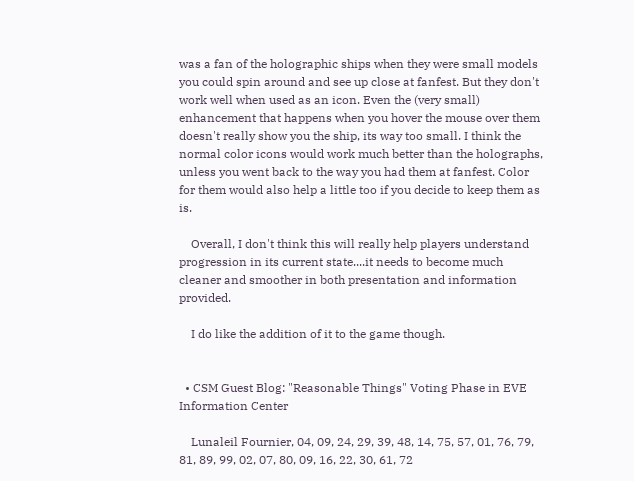was a fan of the holographic ships when they were small models you could spin around and see up close at fanfest. But they don't work well when used as an icon. Even the (very small) enhancement that happens when you hover the mouse over them doesn't really show you the ship, its way too small. I think the normal color icons would work much better than the holographs, unless you went back to the way you had them at fanfest. Color for them would also help a little too if you decide to keep them as is.

    Overall, I don't think this will really help players understand progression in its current state....it needs to become much cleaner and smoother in both presentation and information provided.

    I do like the addition of it to the game though.


  • CSM Guest Blog: "Reasonable Things" Voting Phase in EVE Information Center

    Lunaleil Fournier, 04, 09, 24, 29, 39, 48, 14, 75, 57, 01, 76, 79, 81, 89, 99, 02, 07, 80, 09, 16, 22, 30, 61, 72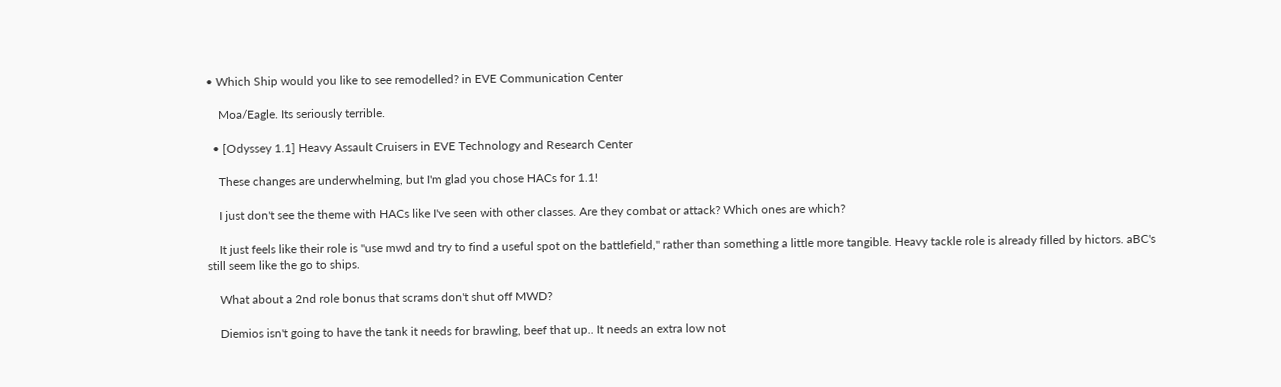• Which Ship would you like to see remodelled? in EVE Communication Center

    Moa/Eagle. Its seriously terrible.

  • [Odyssey 1.1] Heavy Assault Cruisers in EVE Technology and Research Center

    These changes are underwhelming, but I'm glad you chose HACs for 1.1!

    I just don't see the theme with HACs like I've seen with other classes. Are they combat or attack? Which ones are which?

    It just feels like their role is "use mwd and try to find a useful spot on the battlefield," rather than something a little more tangible. Heavy tackle role is already filled by hictors. aBC's still seem like the go to ships.

    What about a 2nd role bonus that scrams don't shut off MWD?

    Diemios isn't going to have the tank it needs for brawling, beef that up.. It needs an extra low not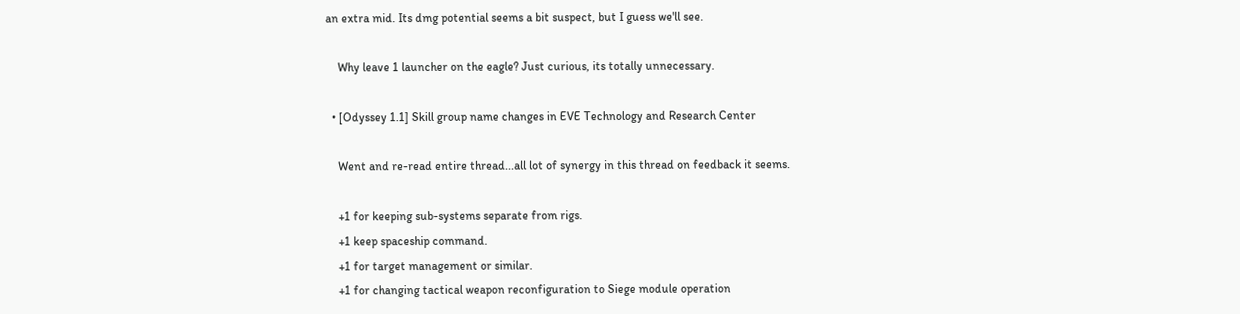an extra mid. Its dmg potential seems a bit suspect, but I guess we'll see.

    Why leave 1 launcher on the eagle? Just curious, its totally unnecessary.

  • [Odyssey 1.1] Skill group name changes in EVE Technology and Research Center

    Went and re-read entire thread...all lot of synergy in this thread on feedback it seems.

    +1 for keeping sub-systems separate from rigs.
    +1 keep spaceship command.
    +1 for target management or similar.
    +1 for changing tactical weapon reconfiguration to Siege module operation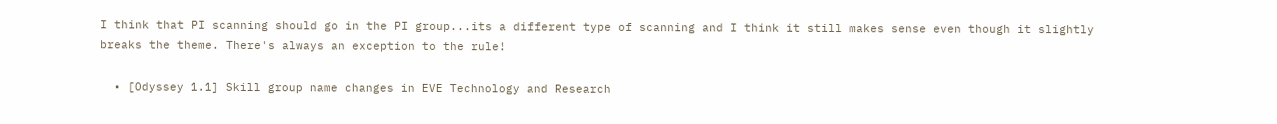I think that PI scanning should go in the PI group...its a different type of scanning and I think it still makes sense even though it slightly breaks the theme. There's always an exception to the rule!

  • [Odyssey 1.1] Skill group name changes in EVE Technology and Research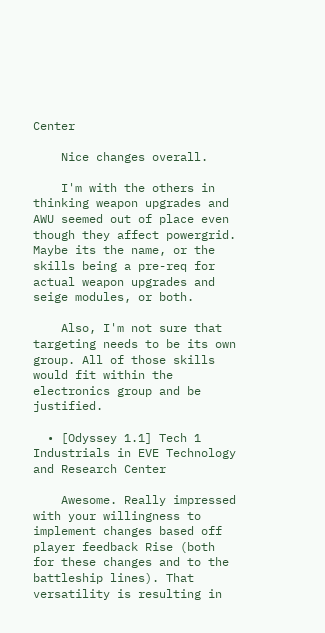Center

    Nice changes overall.

    I'm with the others in thinking weapon upgrades and AWU seemed out of place even though they affect powergrid. Maybe its the name, or the skills being a pre-req for actual weapon upgrades and seige modules, or both.

    Also, I'm not sure that targeting needs to be its own group. All of those skills would fit within the electronics group and be justified.

  • [Odyssey 1.1] Tech 1 Industrials in EVE Technology and Research Center

    Awesome. Really impressed with your willingness to implement changes based off player feedback Rise (both for these changes and to the battleship lines). That versatility is resulting in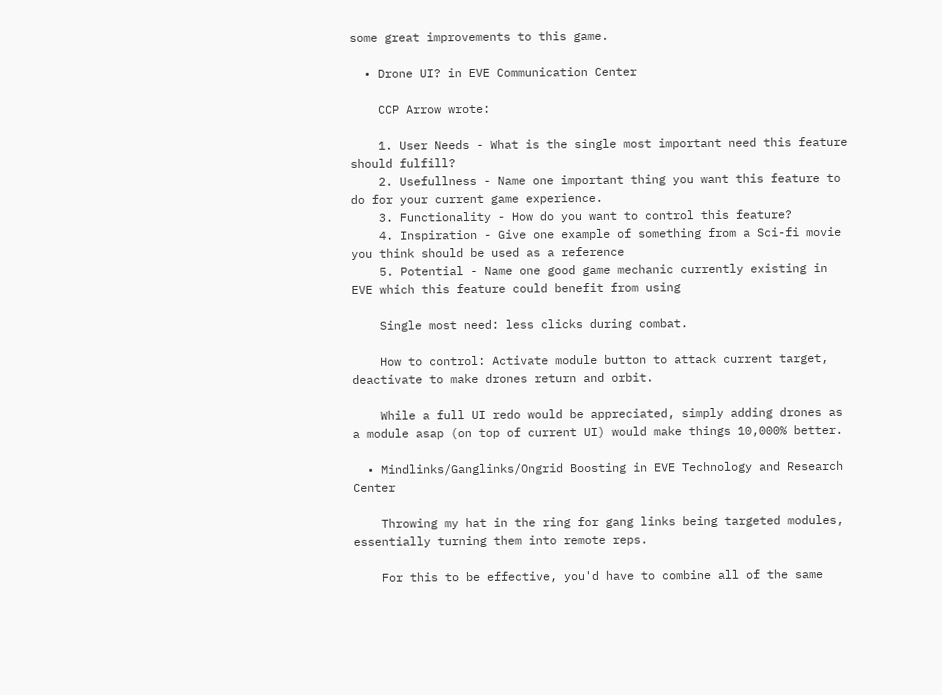some great improvements to this game.

  • Drone UI? in EVE Communication Center

    CCP Arrow wrote:

    1. User Needs - What is the single most important need this feature should fulfill?
    2. Usefullness - Name one important thing you want this feature to do for your current game experience.
    3. Functionality - How do you want to control this feature?
    4. Inspiration - Give one example of something from a Sci-fi movie you think should be used as a reference
    5. Potential - Name one good game mechanic currently existing in EVE which this feature could benefit from using

    Single most need: less clicks during combat.

    How to control: Activate module button to attack current target, deactivate to make drones return and orbit.

    While a full UI redo would be appreciated, simply adding drones as a module asap (on top of current UI) would make things 10,000% better.

  • Mindlinks/Ganglinks/Ongrid Boosting in EVE Technology and Research Center

    Throwing my hat in the ring for gang links being targeted modules, essentially turning them into remote reps.

    For this to be effective, you'd have to combine all of the same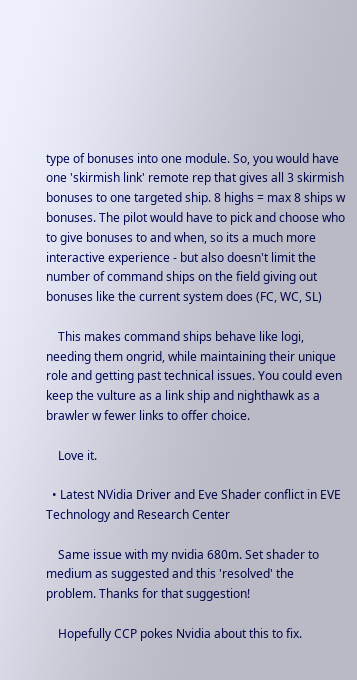type of bonuses into one module. So, you would have one 'skirmish link' remote rep that gives all 3 skirmish bonuses to one targeted ship. 8 highs = max 8 ships w bonuses. The pilot would have to pick and choose who to give bonuses to and when, so its a much more interactive experience - but also doesn't limit the number of command ships on the field giving out bonuses like the current system does (FC, WC, SL)

    This makes command ships behave like logi, needing them ongrid, while maintaining their unique role and getting past technical issues. You could even keep the vulture as a link ship and nighthawk as a brawler w fewer links to offer choice.

    Love it.

  • Latest NVidia Driver and Eve Shader conflict in EVE Technology and Research Center

    Same issue with my nvidia 680m. Set shader to medium as suggested and this 'resolved' the problem. Thanks for that suggestion!

    Hopefully CCP pokes Nvidia about this to fix.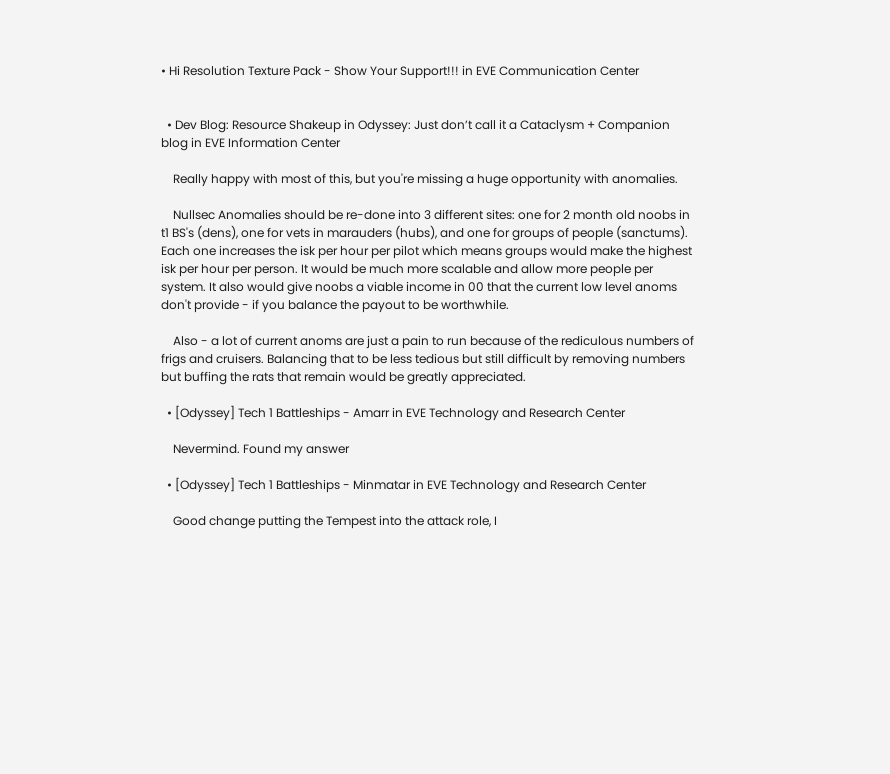• Hi Resolution Texture Pack - Show Your Support!!! in EVE Communication Center


  • Dev Blog: Resource Shakeup in Odyssey: Just don’t call it a Cataclysm + Companion blog in EVE Information Center

    Really happy with most of this, but you're missing a huge opportunity with anomalies.

    Nullsec Anomalies should be re-done into 3 different sites: one for 2 month old noobs in t1 BS's (dens), one for vets in marauders (hubs), and one for groups of people (sanctums). Each one increases the isk per hour per pilot which means groups would make the highest isk per hour per person. It would be much more scalable and allow more people per system. It also would give noobs a viable income in 00 that the current low level anoms don't provide - if you balance the payout to be worthwhile.

    Also - a lot of current anoms are just a pain to run because of the rediculous numbers of frigs and cruisers. Balancing that to be less tedious but still difficult by removing numbers but buffing the rats that remain would be greatly appreciated.

  • [Odyssey] Tech 1 Battleships - Amarr in EVE Technology and Research Center

    Nevermind. Found my answer

  • [Odyssey] Tech 1 Battleships - Minmatar in EVE Technology and Research Center

    Good change putting the Tempest into the attack role, I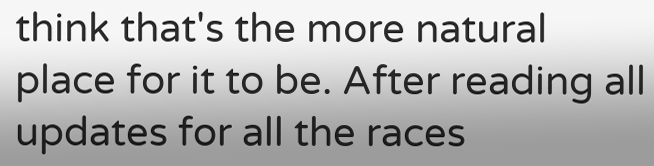think that's the more natural place for it to be. After reading all updates for all the races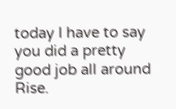today I have to say you did a pretty good job all around Rise.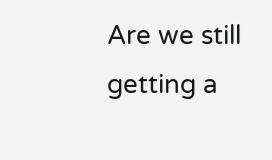Are we still getting a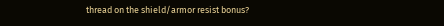thread on the shield/armor resist bonus?